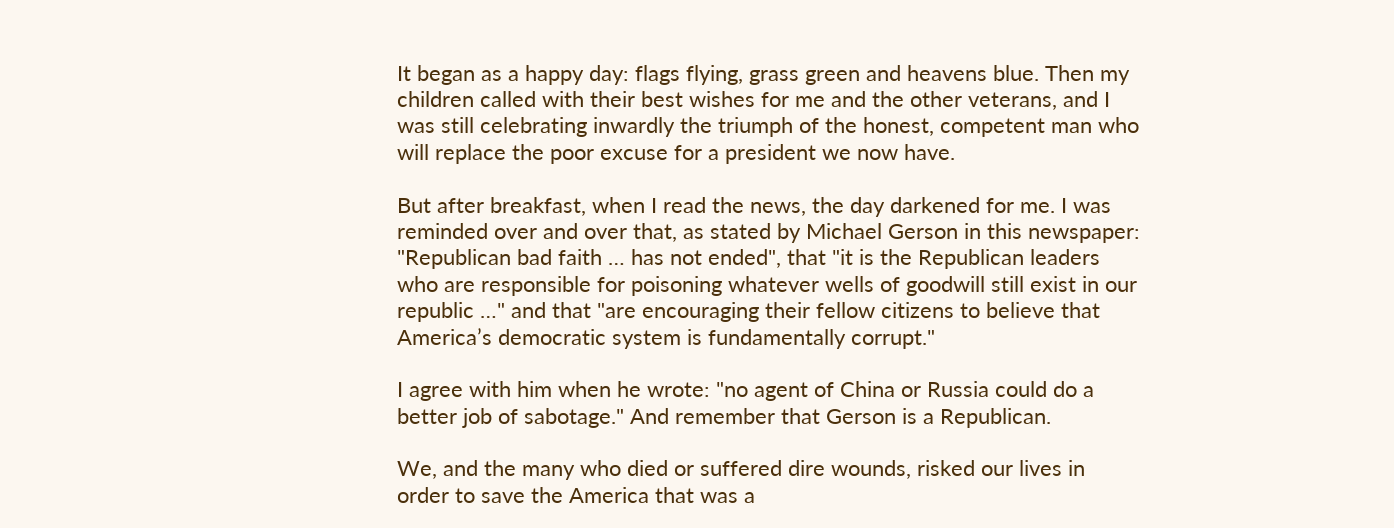It began as a happy day: flags flying, grass green and heavens blue. Then my children called with their best wishes for me and the other veterans, and I was still celebrating inwardly the triumph of the honest, competent man who will replace the poor excuse for a president we now have.

But after breakfast, when I read the news, the day darkened for me. I was reminded over and over that, as stated by Michael Gerson in this newspaper: "Republican bad faith … has not ended", that "it is the Republican leaders who are responsible for poisoning whatever wells of goodwill still exist in our republic …" and that "are encouraging their fellow citizens to believe that America’s democratic system is fundamentally corrupt."

I agree with him when he wrote: "no agent of China or Russia could do a better job of sabotage." And remember that Gerson is a Republican.

We, and the many who died or suffered dire wounds, risked our lives in order to save the America that was a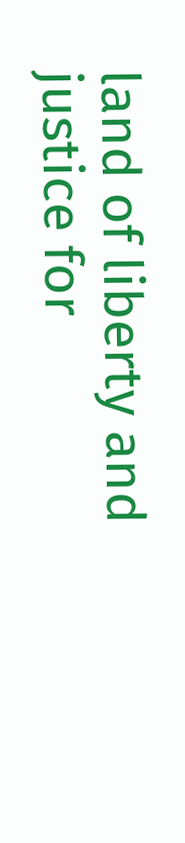land of liberty and justice for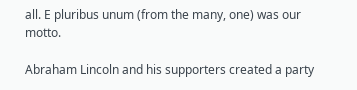all. E pluribus unum (from the many, one) was our motto.

Abraham Lincoln and his supporters created a party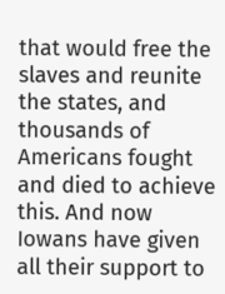that would free the slaves and reunite the states, and thousands of Americans fought and died to achieve this. And now Iowans have given all their support to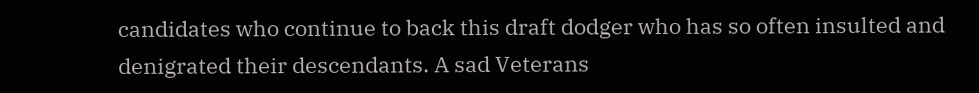candidates who continue to back this draft dodger who has so often insulted and denigrated their descendants. A sad Veterans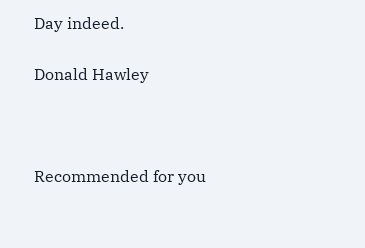Day indeed.

Donald Hawley



Recommended for you